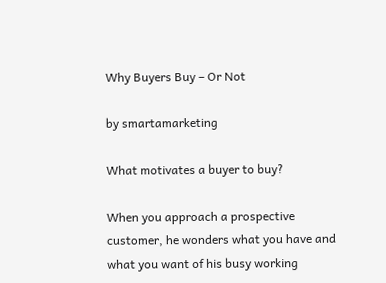Why Buyers Buy – Or Not

by smartamarketing

What motivates a buyer to buy?

When you approach a prospective customer, he wonders what you have and what you want of his busy working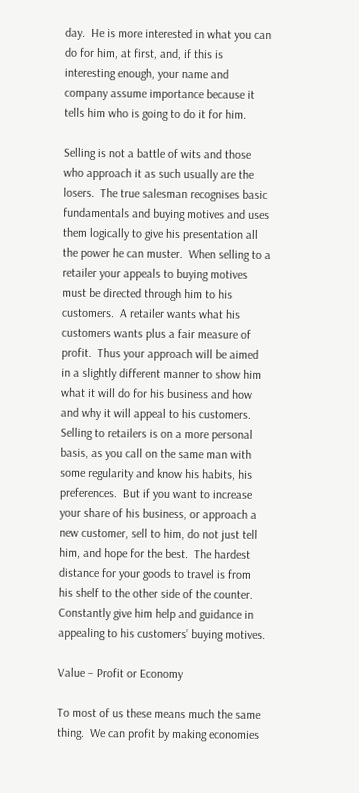day.  He is more interested in what you can do for him, at first, and, if this is interesting enough, your name and company assume importance because it tells him who is going to do it for him.

Selling is not a battle of wits and those who approach it as such usually are the losers.  The true salesman recognises basic fundamentals and buying motives and uses them logically to give his presentation all the power he can muster.  When selling to a retailer your appeals to buying motives must be directed through him to his customers.  A retailer wants what his customers wants plus a fair measure of profit.  Thus your approach will be aimed in a slightly different manner to show him what it will do for his business and how and why it will appeal to his customers.  Selling to retailers is on a more personal basis, as you call on the same man with some regularity and know his habits, his preferences.  But if you want to increase your share of his business, or approach a new customer, sell to him, do not just tell him, and hope for the best.  The hardest distance for your goods to travel is from his shelf to the other side of the counter.  Constantly give him help and guidance in appealing to his customers’ buying motives.

Value – Profit or Economy

To most of us these means much the same thing.  We can profit by making economies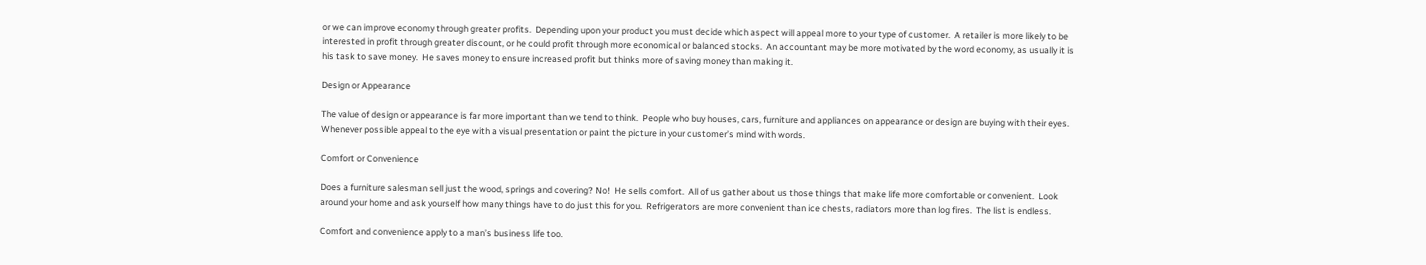or we can improve economy through greater profits.  Depending upon your product you must decide which aspect will appeal more to your type of customer.  A retailer is more likely to be interested in profit through greater discount, or he could profit through more economical or balanced stocks.  An accountant may be more motivated by the word economy, as usually it is his task to save money.  He saves money to ensure increased profit but thinks more of saving money than making it.

Design or Appearance

The value of design or appearance is far more important than we tend to think.  People who buy houses, cars, furniture and appliances on appearance or design are buying with their eyes.  Whenever possible appeal to the eye with a visual presentation or paint the picture in your customer’s mind with words.

Comfort or Convenience

Does a furniture salesman sell just the wood, springs and covering? No!  He sells comfort.  All of us gather about us those things that make life more comfortable or convenient.  Look around your home and ask yourself how many things have to do just this for you.  Refrigerators are more convenient than ice chests, radiators more than log fires.  The list is endless.

Comfort and convenience apply to a man’s business life too.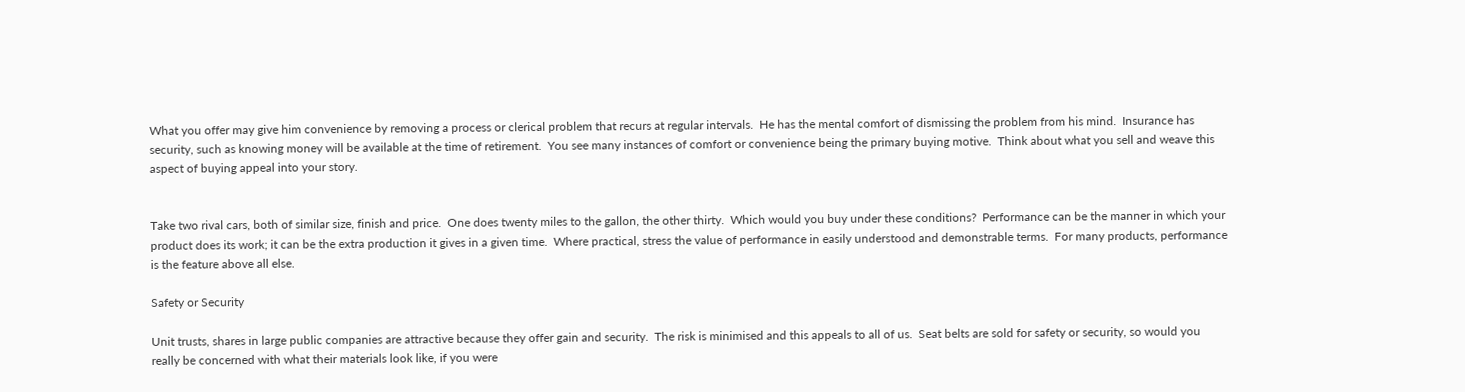What you offer may give him convenience by removing a process or clerical problem that recurs at regular intervals.  He has the mental comfort of dismissing the problem from his mind.  Insurance has security, such as knowing money will be available at the time of retirement.  You see many instances of comfort or convenience being the primary buying motive.  Think about what you sell and weave this aspect of buying appeal into your story.


Take two rival cars, both of similar size, finish and price.  One does twenty miles to the gallon, the other thirty.  Which would you buy under these conditions?  Performance can be the manner in which your product does its work; it can be the extra production it gives in a given time.  Where practical, stress the value of performance in easily understood and demonstrable terms.  For many products, performance is the feature above all else.

Safety or Security

Unit trusts, shares in large public companies are attractive because they offer gain and security.  The risk is minimised and this appeals to all of us.  Seat belts are sold for safety or security, so would you really be concerned with what their materials look like, if you were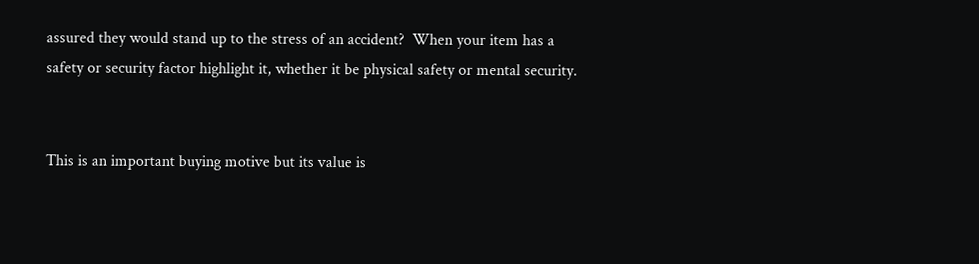assured they would stand up to the stress of an accident?  When your item has a safety or security factor highlight it, whether it be physical safety or mental security.


This is an important buying motive but its value is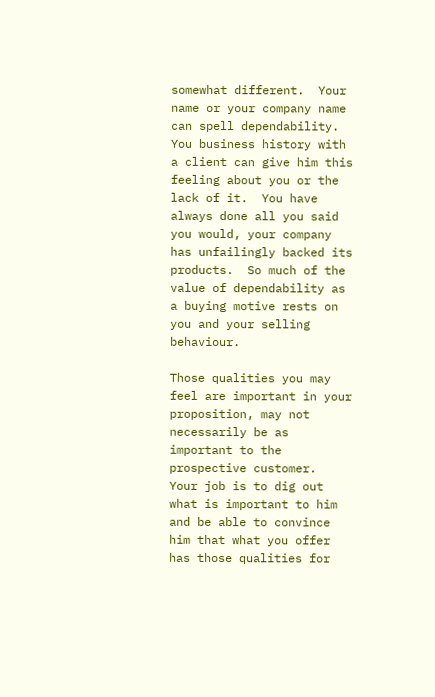somewhat different.  Your name or your company name can spell dependability.  You business history with a client can give him this feeling about you or the lack of it.  You have always done all you said you would, your company has unfailingly backed its products.  So much of the value of dependability as a buying motive rests on you and your selling behaviour.

Those qualities you may feel are important in your proposition, may not necessarily be as important to the prospective customer.  Your job is to dig out what is important to him and be able to convince him that what you offer has those qualities for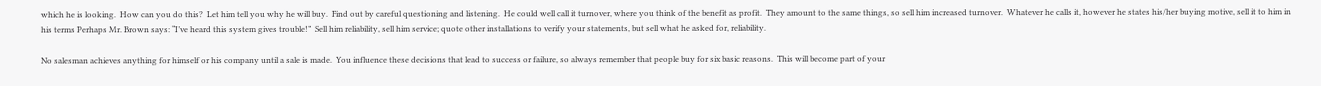which he is looking.  How can you do this?  Let him tell you why he will buy.  Find out by careful questioning and listening.  He could well call it turnover, where you think of the benefit as profit.  They amount to the same things, so sell him increased turnover.  Whatever he calls it, however he states his/her buying motive, sell it to him in his terms Perhaps Mr. Brown says: “I’ve heard this system gives trouble!”  Sell him reliability, sell him service; quote other installations to verify your statements, but sell what he asked for, reliability.

No salesman achieves anything for himself or his company until a sale is made.  You influence these decisions that lead to success or failure, so always remember that people buy for six basic reasons.  This will become part of your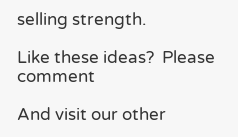selling strength.

Like these ideas?  Please comment

And visit our other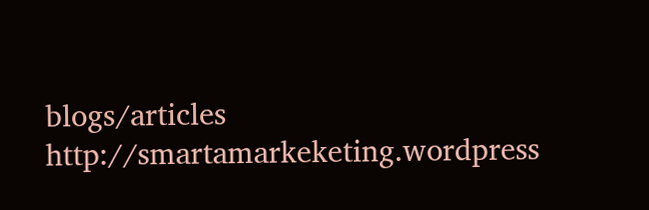blogs/articles http://smartamarkeketing.wordpress